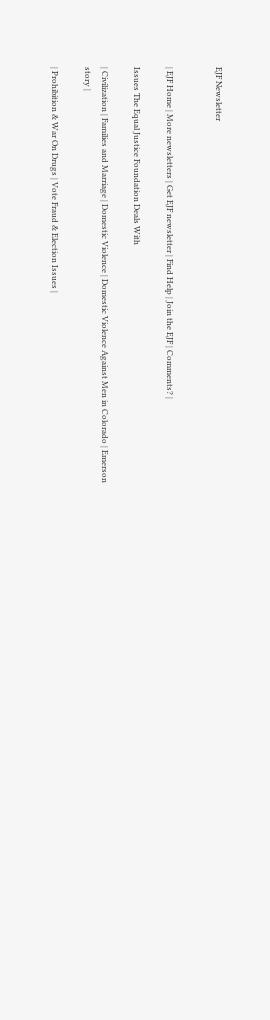EJF Newsletter


| EJF Home | More newsletters | Get EJF newsletter | Find Help | Join the EJF | Comments? |

Issues The Equal Justice Foundation Deals With

| Civilization | Families and Marriage | Domestic Violence | Domestic Violence Against Men in Colorado | Emerson story |

| Prohibition & War On Drugs | Vote Fraud & Election Issues |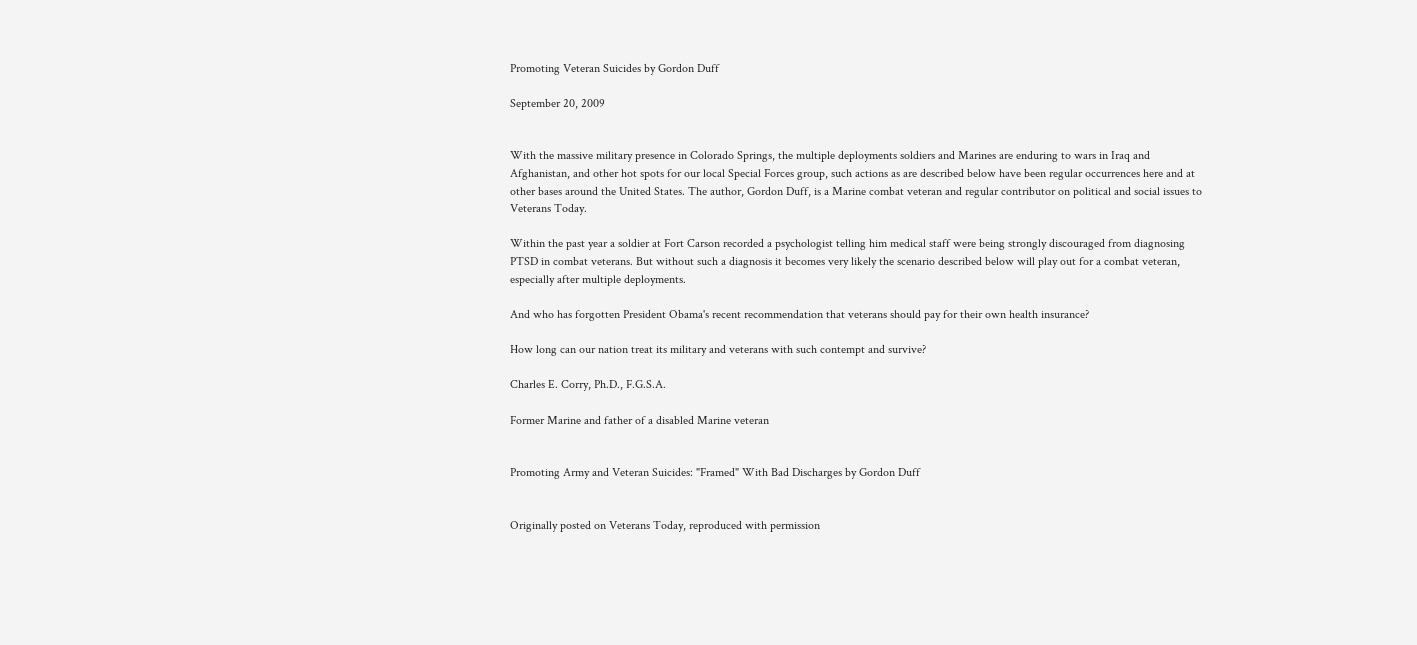Promoting Veteran Suicides by Gordon Duff

September 20, 2009


With the massive military presence in Colorado Springs, the multiple deployments soldiers and Marines are enduring to wars in Iraq and Afghanistan, and other hot spots for our local Special Forces group, such actions as are described below have been regular occurrences here and at other bases around the United States. The author, Gordon Duff, is a Marine combat veteran and regular contributor on political and social issues to Veterans Today.

Within the past year a soldier at Fort Carson recorded a psychologist telling him medical staff were being strongly discouraged from diagnosing PTSD in combat veterans. But without such a diagnosis it becomes very likely the scenario described below will play out for a combat veteran, especially after multiple deployments.

And who has forgotten President Obama's recent recommendation that veterans should pay for their own health insurance?

How long can our nation treat its military and veterans with such contempt and survive?

Charles E. Corry, Ph.D., F.G.S.A.

Former Marine and father of a disabled Marine veteran


Promoting Army and Veteran Suicides: "Framed" With Bad Discharges by Gordon Duff


Originally posted on Veterans Today, reproduced with permission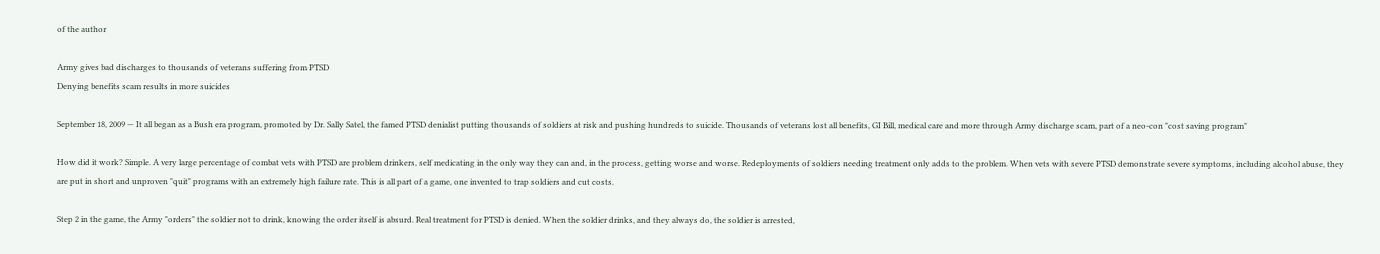of the author

Army gives bad discharges to thousands of veterans suffering from PTSD
Denying benefits scam results in more suicides

September 18, 2009 — It all began as a Bush era program, promoted by Dr. Sally Satel, the famed PTSD denialist putting thousands of soldiers at risk and pushing hundreds to suicide. Thousands of veterans lost all benefits, GI Bill, medical care and more through Army discharge scam, part of a neo-con "cost saving program"

How did it work? Simple. A very large percentage of combat vets with PTSD are problem drinkers, self medicating in the only way they can and, in the process, getting worse and worse. Redeployments of soldiers needing treatment only adds to the problem. When vets with severe PTSD demonstrate severe symptoms, including alcohol abuse, they are put in short and unproven "quit" programs with an extremely high failure rate. This is all part of a game, one invented to trap soldiers and cut costs.

Step 2 in the game, the Army "orders" the soldier not to drink, knowing the order itself is absurd. Real treatment for PTSD is denied. When the soldier drinks, and they always do, the soldier is arrested,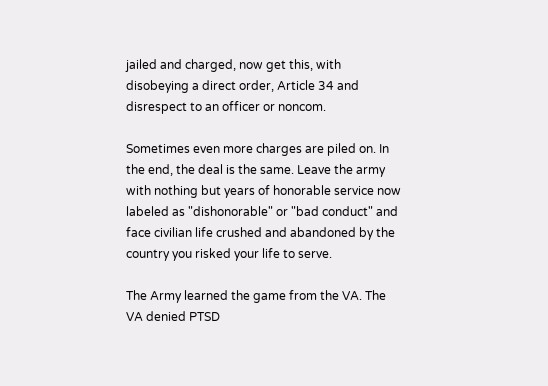jailed and charged, now get this, with disobeying a direct order, Article 34 and disrespect to an officer or noncom.

Sometimes even more charges are piled on. In the end, the deal is the same. Leave the army with nothing but years of honorable service now labeled as "dishonorable" or "bad conduct" and face civilian life crushed and abandoned by the country you risked your life to serve.

The Army learned the game from the VA. The VA denied PTSD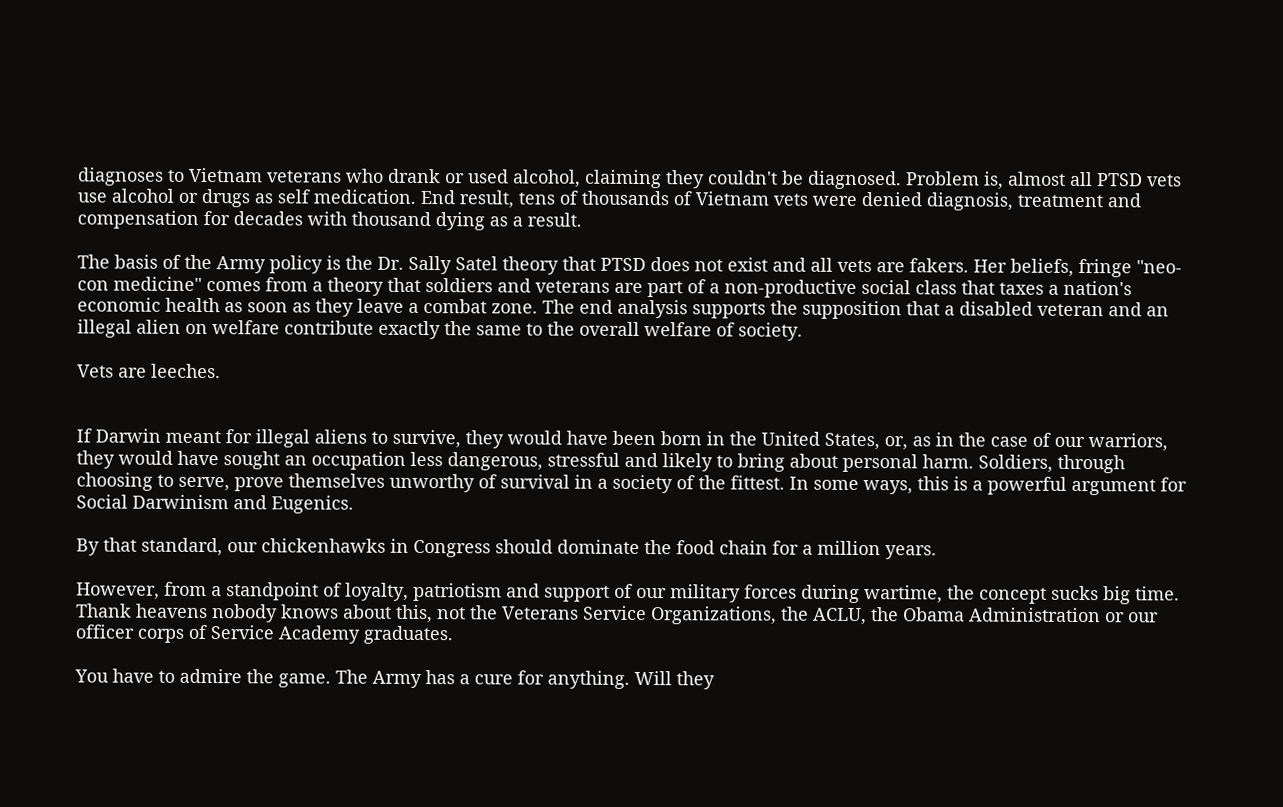diagnoses to Vietnam veterans who drank or used alcohol, claiming they couldn't be diagnosed. Problem is, almost all PTSD vets use alcohol or drugs as self medication. End result, tens of thousands of Vietnam vets were denied diagnosis, treatment and compensation for decades with thousand dying as a result.

The basis of the Army policy is the Dr. Sally Satel theory that PTSD does not exist and all vets are fakers. Her beliefs, fringe "neo-con medicine" comes from a theory that soldiers and veterans are part of a non-productive social class that taxes a nation's economic health as soon as they leave a combat zone. The end analysis supports the supposition that a disabled veteran and an illegal alien on welfare contribute exactly the same to the overall welfare of society.

Vets are leeches.


If Darwin meant for illegal aliens to survive, they would have been born in the United States, or, as in the case of our warriors, they would have sought an occupation less dangerous, stressful and likely to bring about personal harm. Soldiers, through choosing to serve, prove themselves unworthy of survival in a society of the fittest. In some ways, this is a powerful argument for Social Darwinism and Eugenics.

By that standard, our chickenhawks in Congress should dominate the food chain for a million years.

However, from a standpoint of loyalty, patriotism and support of our military forces during wartime, the concept sucks big time. Thank heavens nobody knows about this, not the Veterans Service Organizations, the ACLU, the Obama Administration or our officer corps of Service Academy graduates.

You have to admire the game. The Army has a cure for anything. Will they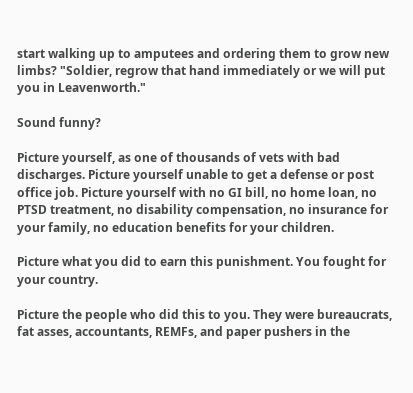start walking up to amputees and ordering them to grow new limbs? "Soldier, regrow that hand immediately or we will put you in Leavenworth."

Sound funny?

Picture yourself, as one of thousands of vets with bad discharges. Picture yourself unable to get a defense or post office job. Picture yourself with no GI bill, no home loan, no PTSD treatment, no disability compensation, no insurance for your family, no education benefits for your children.

Picture what you did to earn this punishment. You fought for your country.

Picture the people who did this to you. They were bureaucrats, fat asses, accountants, REMFs, and paper pushers in the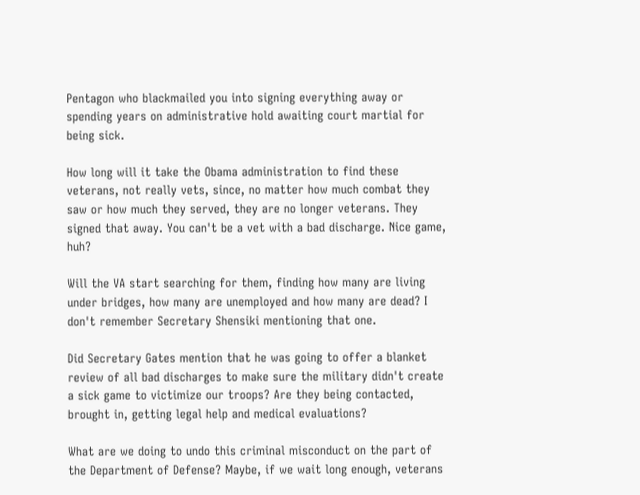Pentagon who blackmailed you into signing everything away or spending years on administrative hold awaiting court martial for being sick.

How long will it take the Obama administration to find these veterans, not really vets, since, no matter how much combat they saw or how much they served, they are no longer veterans. They signed that away. You can't be a vet with a bad discharge. Nice game, huh?

Will the VA start searching for them, finding how many are living under bridges, how many are unemployed and how many are dead? I don't remember Secretary Shensiki mentioning that one.

Did Secretary Gates mention that he was going to offer a blanket review of all bad discharges to make sure the military didn't create a sick game to victimize our troops? Are they being contacted, brought in, getting legal help and medical evaluations?

What are we doing to undo this criminal misconduct on the part of the Department of Defense? Maybe, if we wait long enough, veterans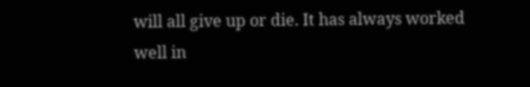will all give up or die. It has always worked well in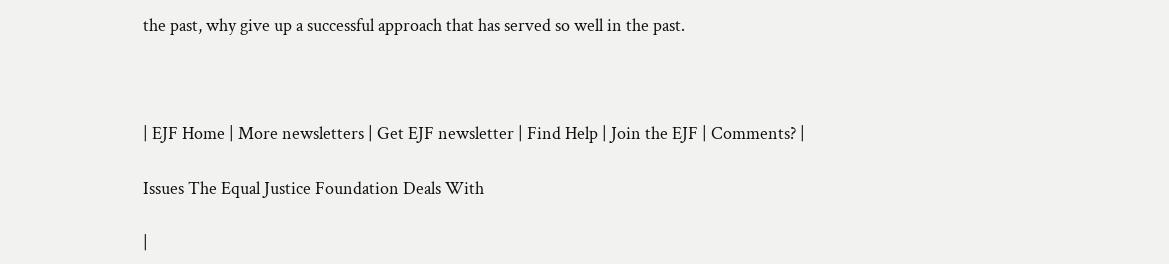the past, why give up a successful approach that has served so well in the past.



| EJF Home | More newsletters | Get EJF newsletter | Find Help | Join the EJF | Comments? |

Issues The Equal Justice Foundation Deals With

|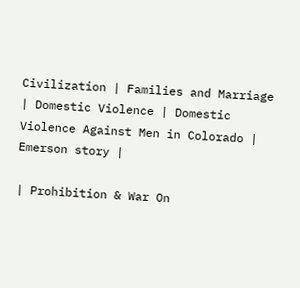Civilization | Families and Marriage | Domestic Violence | Domestic Violence Against Men in Colorado | Emerson story |

| Prohibition & War On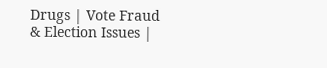Drugs | Vote Fraud & Election Issues |